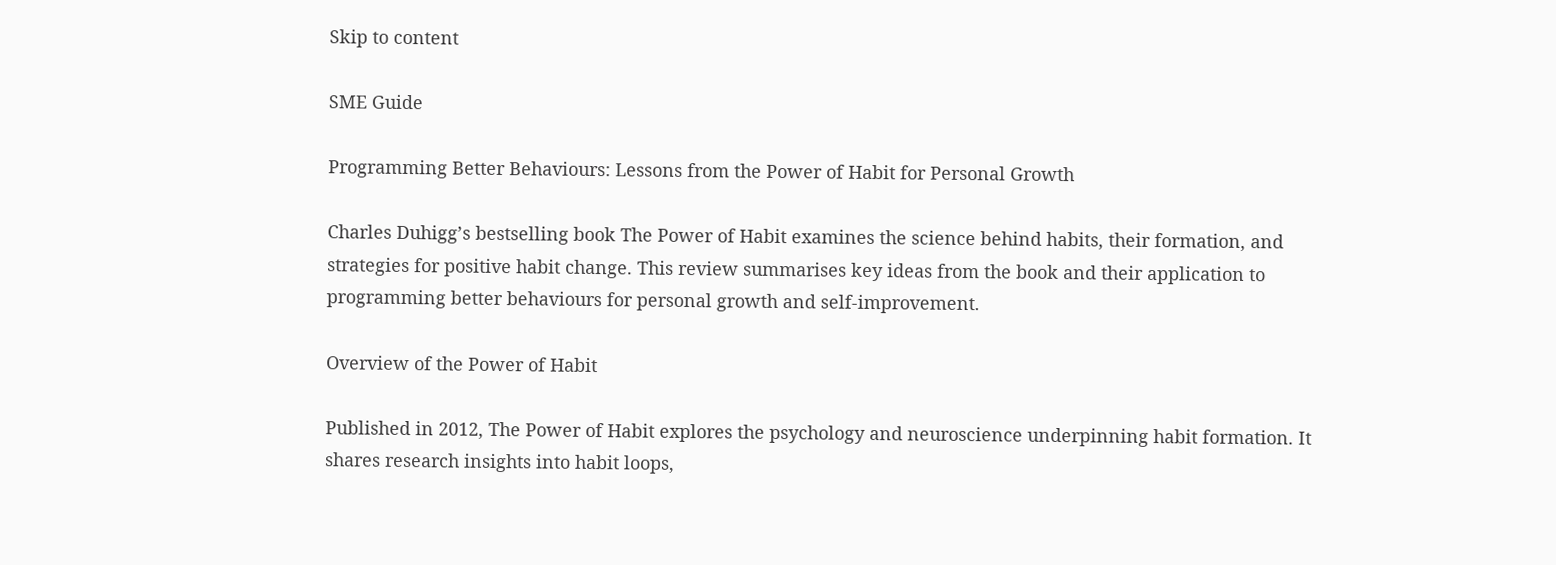Skip to content

SME Guide

Programming Better Behaviours: Lessons from the Power of Habit for Personal Growth

Charles Duhigg’s bestselling book The Power of Habit examines the science behind habits, their formation, and strategies for positive habit change. This review summarises key ideas from the book and their application to programming better behaviours for personal growth and self-improvement.

Overview of the Power of Habit

Published in 2012, The Power of Habit explores the psychology and neuroscience underpinning habit formation. It shares research insights into habit loops,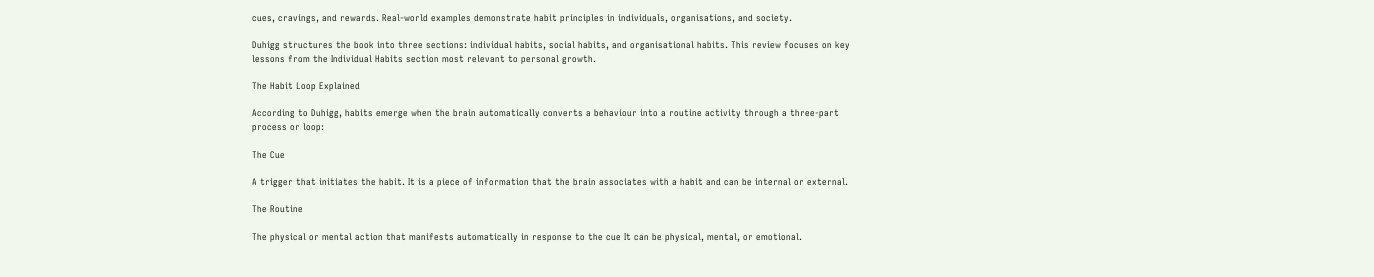cues, cravings, and rewards. Real-world examples demonstrate habit principles in individuals, organisations, and society.

Duhigg structures the book into three sections: individual habits, social habits, and organisational habits. This review focuses on key lessons from the Individual Habits section most relevant to personal growth.

The Habit Loop Explained

According to Duhigg, habits emerge when the brain automatically converts a behaviour into a routine activity through a three-part process or loop:

The Cue

A trigger that initiates the habit. It is a piece of information that the brain associates with a habit and can be internal or external.

The Routine

The physical or mental action that manifests automatically in response to the cue It can be physical, mental, or emotional.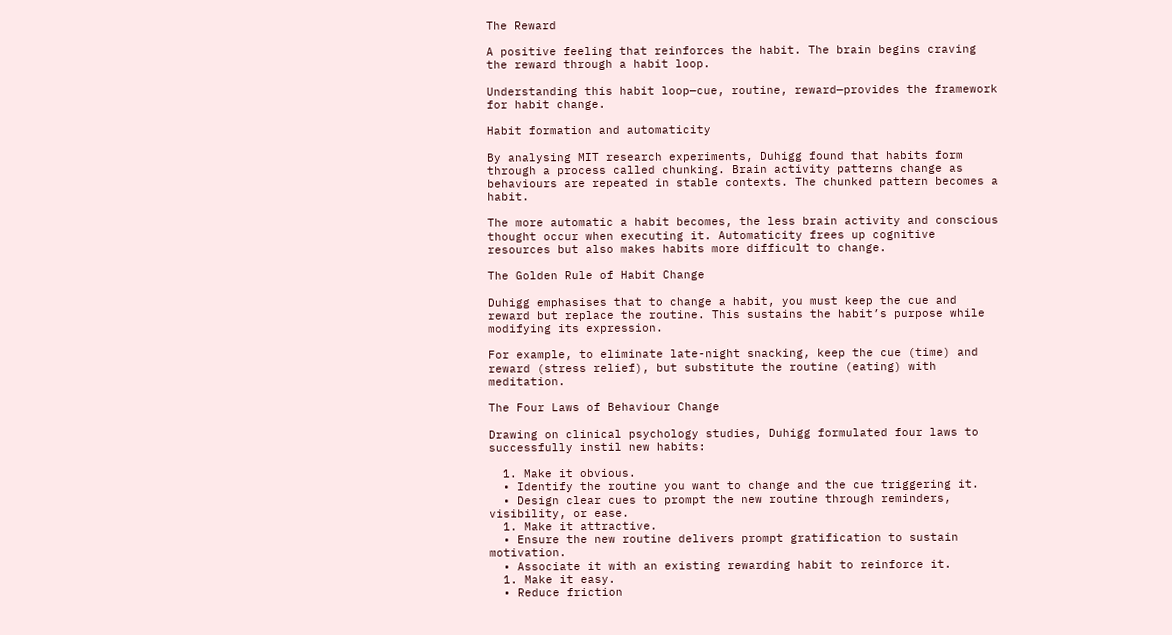The Reward

A positive feeling that reinforces the habit. The brain begins craving the reward through a habit loop.

Understanding this habit loop—cue, routine, reward—provides the framework for habit change.

Habit formation and automaticity

By analysing MIT research experiments, Duhigg found that habits form through a process called chunking. Brain activity patterns change as behaviours are repeated in stable contexts. The chunked pattern becomes a habit.

The more automatic a habit becomes, the less brain activity and conscious thought occur when executing it. Automaticity frees up cognitive resources but also makes habits more difficult to change.

The Golden Rule of Habit Change

Duhigg emphasises that to change a habit, you must keep the cue and reward but replace the routine. This sustains the habit’s purpose while modifying its expression.

For example, to eliminate late-night snacking, keep the cue (time) and reward (stress relief), but substitute the routine (eating) with meditation.

The Four Laws of Behaviour Change

Drawing on clinical psychology studies, Duhigg formulated four laws to successfully instil new habits:

  1. Make it obvious.
  • Identify the routine you want to change and the cue triggering it.
  • Design clear cues to prompt the new routine through reminders, visibility, or ease.
  1. Make it attractive.
  • Ensure the new routine delivers prompt gratification to sustain motivation.
  • Associate it with an existing rewarding habit to reinforce it.
  1. Make it easy.
  • Reduce friction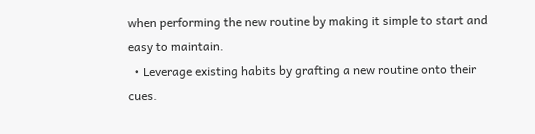when performing the new routine by making it simple to start and easy to maintain.
  • Leverage existing habits by grafting a new routine onto their cues.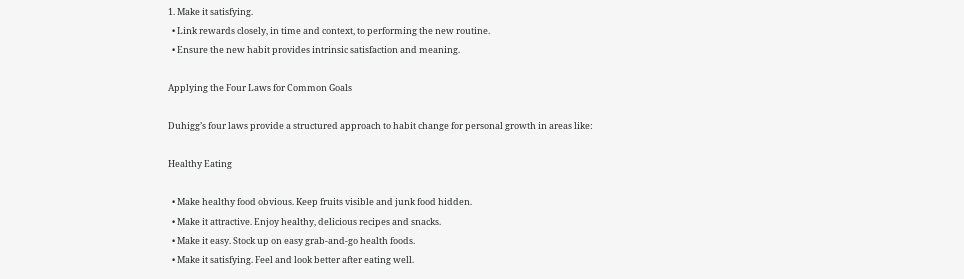1. Make it satisfying.
  • Link rewards closely, in time and context, to performing the new routine.
  • Ensure the new habit provides intrinsic satisfaction and meaning.

Applying the Four Laws for Common Goals

Duhigg’s four laws provide a structured approach to habit change for personal growth in areas like:

Healthy Eating

  • Make healthy food obvious. Keep fruits visible and junk food hidden.
  • Make it attractive. Enjoy healthy, delicious recipes and snacks.
  • Make it easy. Stock up on easy grab-and-go health foods.
  • Make it satisfying. Feel and look better after eating well.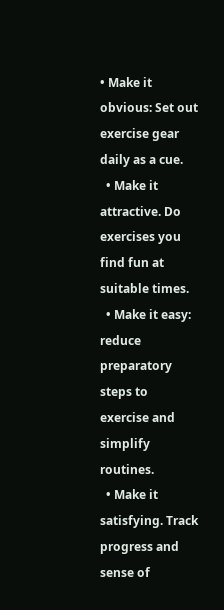• Make it obvious: Set out exercise gear daily as a cue.
  • Make it attractive. Do exercises you find fun at suitable times.
  • Make it easy: reduce preparatory steps to exercise and simplify routines.
  • Make it satisfying. Track progress and sense of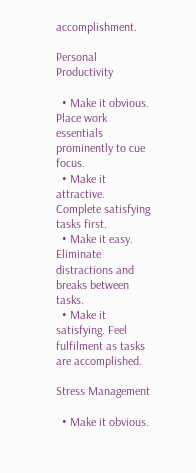accomplishment.

Personal Productivity

  • Make it obvious. Place work essentials prominently to cue focus.
  • Make it attractive. Complete satisfying tasks first.
  • Make it easy. Eliminate distractions and breaks between tasks.
  • Make it satisfying. Feel fulfilment as tasks are accomplished.

Stress Management

  • Make it obvious.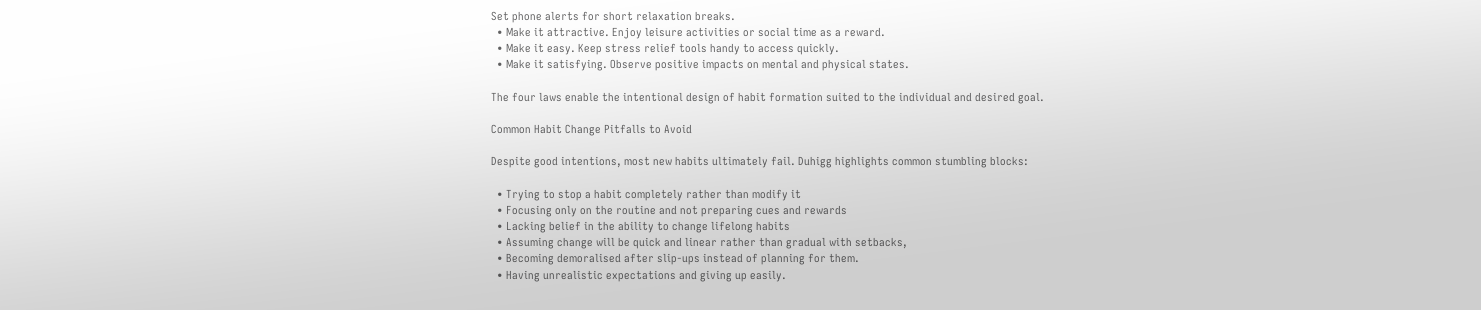Set phone alerts for short relaxation breaks.
  • Make it attractive. Enjoy leisure activities or social time as a reward.
  • Make it easy. Keep stress relief tools handy to access quickly.
  • Make it satisfying. Observe positive impacts on mental and physical states.

The four laws enable the intentional design of habit formation suited to the individual and desired goal.

Common Habit Change Pitfalls to Avoid

Despite good intentions, most new habits ultimately fail. Duhigg highlights common stumbling blocks:

  • Trying to stop a habit completely rather than modify it
  • Focusing only on the routine and not preparing cues and rewards
  • Lacking belief in the ability to change lifelong habits
  • Assuming change will be quick and linear rather than gradual with setbacks,
  • Becoming demoralised after slip-ups instead of planning for them.
  • Having unrealistic expectations and giving up easily.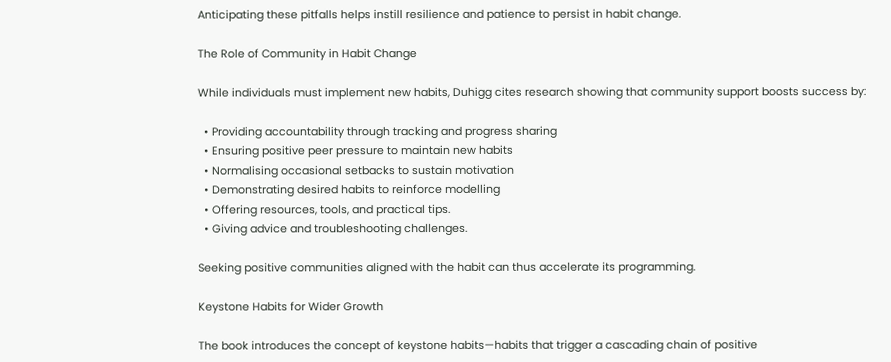Anticipating these pitfalls helps instill resilience and patience to persist in habit change.

The Role of Community in Habit Change

While individuals must implement new habits, Duhigg cites research showing that community support boosts success by:

  • Providing accountability through tracking and progress sharing
  • Ensuring positive peer pressure to maintain new habits
  • Normalising occasional setbacks to sustain motivation
  • Demonstrating desired habits to reinforce modelling
  • Offering resources, tools, and practical tips.
  • Giving advice and troubleshooting challenges.

Seeking positive communities aligned with the habit can thus accelerate its programming.

Keystone Habits for Wider Growth

The book introduces the concept of keystone habits—habits that trigger a cascading chain of positive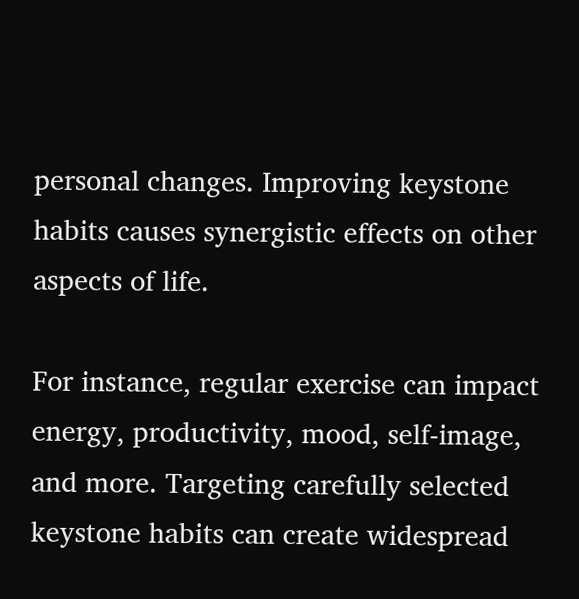personal changes. Improving keystone habits causes synergistic effects on other aspects of life.

For instance, regular exercise can impact energy, productivity, mood, self-image, and more. Targeting carefully selected keystone habits can create widespread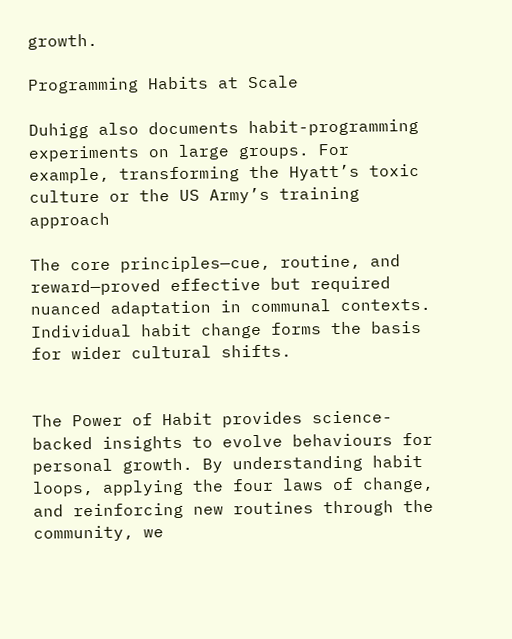growth.

Programming Habits at Scale

Duhigg also documents habit-programming experiments on large groups. For example, transforming the Hyatt’s toxic culture or the US Army’s training approach

The core principles—cue, routine, and reward—proved effective but required nuanced adaptation in communal contexts. Individual habit change forms the basis for wider cultural shifts.


The Power of Habit provides science-backed insights to evolve behaviours for personal growth. By understanding habit loops, applying the four laws of change, and reinforcing new routines through the community, we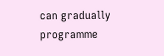can gradually programme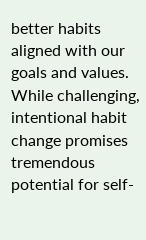better habits aligned with our goals and values. While challenging, intentional habit change promises tremendous potential for self-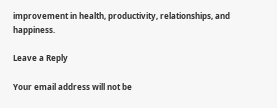improvement in health, productivity, relationships, and happiness.

Leave a Reply

Your email address will not be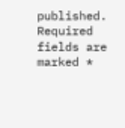published. Required fields are marked *